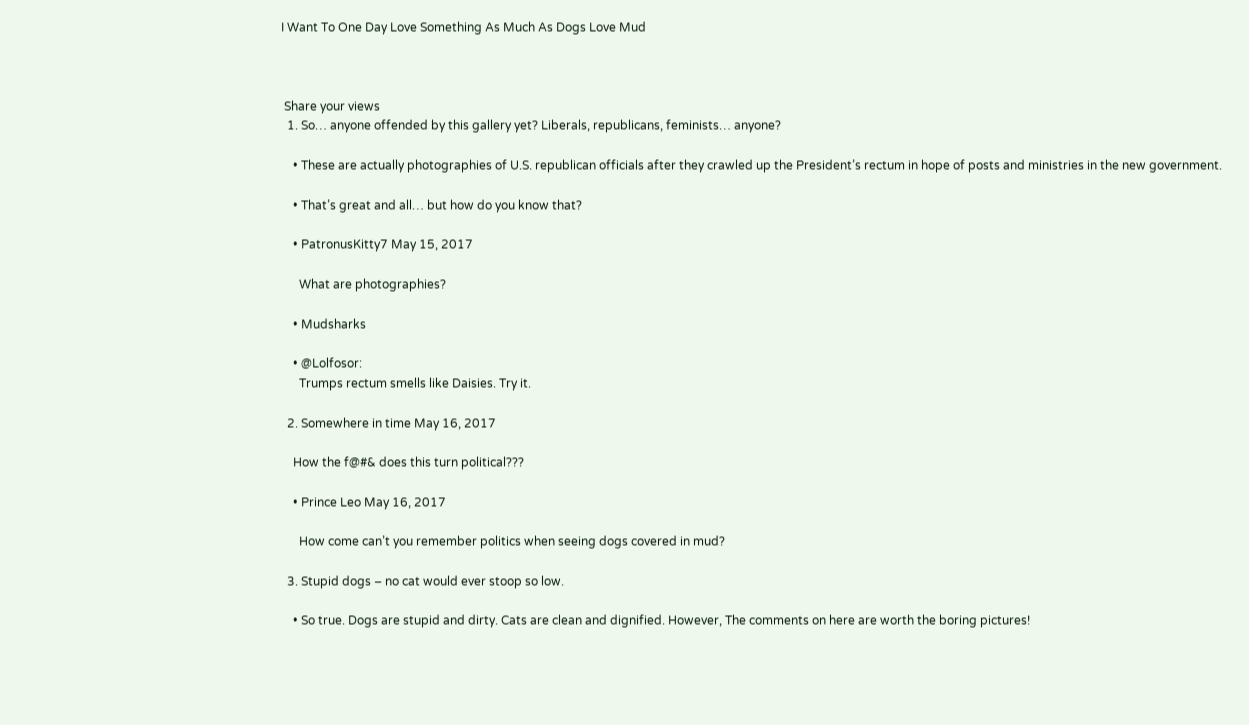I Want To One Day Love Something As Much As Dogs Love Mud



 Share your views
  1. So… anyone offended by this gallery yet? Liberals, republicans, feminists… anyone?

    • These are actually photographies of U.S. republican officials after they crawled up the President’s rectum in hope of posts and ministries in the new government.

    • That’s great and all… but how do you know that?

    • PatronusKitty7 May 15, 2017

      What are photographies?

    • Mudsharks

    • @Lolfosor:
      Trumps rectum smells like Daisies. Try it.

  2. Somewhere in time May 16, 2017

    How the f@#& does this turn political???

    • Prince Leo May 16, 2017

      How come can’t you remember politics when seeing dogs covered in mud?

  3. Stupid dogs – no cat would ever stoop so low.

    • So true. Dogs are stupid and dirty. Cats are clean and dignified. However, The comments on here are worth the boring pictures!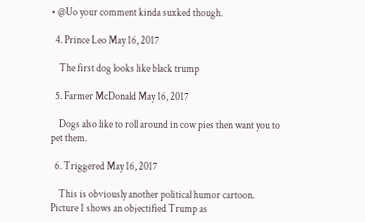• @Uo your comment kinda suxked though.

  4. Prince Leo May 16, 2017

    The first dog looks like black trump

  5. Farmer McDonald May 16, 2017

    Dogs also like to roll around in cow pies then want you to pet them.

  6. Triggered May 16, 2017

    This is obviously another political humor cartoon. Picture 1 shows an objectified Trump as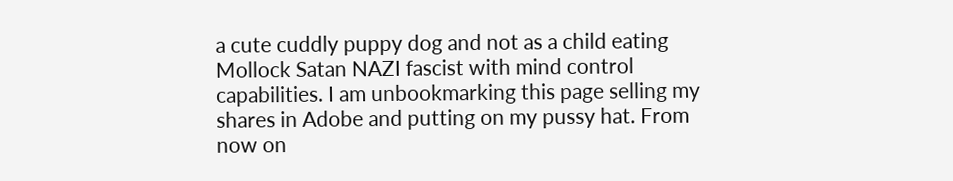a cute cuddly puppy dog and not as a child eating Mollock Satan NAZI fascist with mind control capabilities. I am unbookmarking this page selling my shares in Adobe and putting on my pussy hat. From now on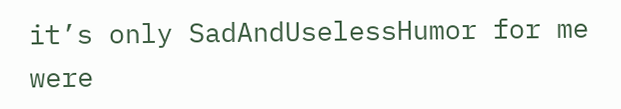it’s only SadAndUselessHumor for me were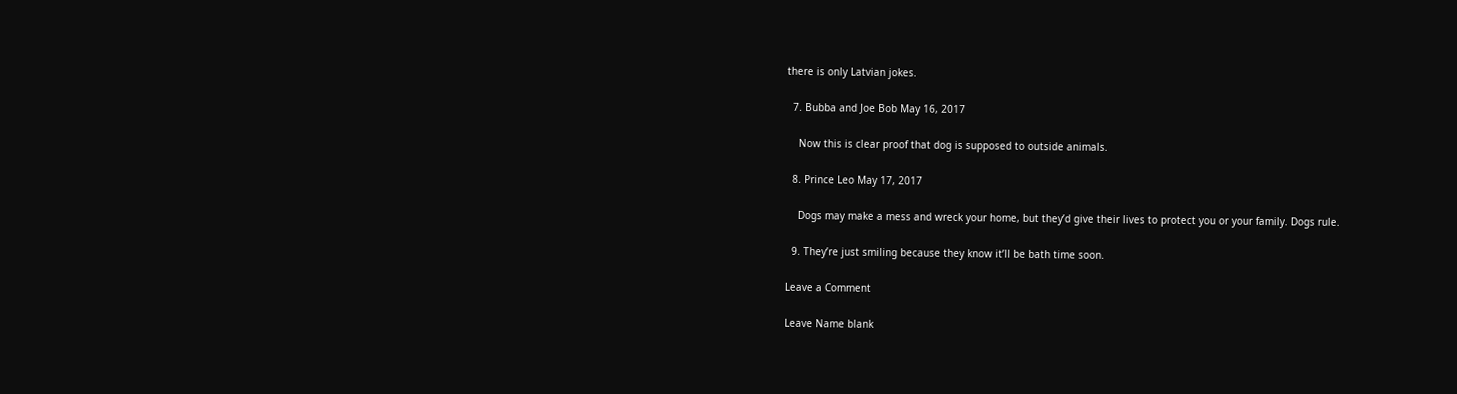there is only Latvian jokes.

  7. Bubba and Joe Bob May 16, 2017

    Now this is clear proof that dog is supposed to outside animals.

  8. Prince Leo May 17, 2017

    Dogs may make a mess and wreck your home, but they’d give their lives to protect you or your family. Dogs rule.

  9. They’re just smiling because they know it’ll be bath time soon.

Leave a Comment

Leave Name blank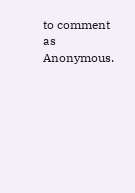to comment as Anonymous.